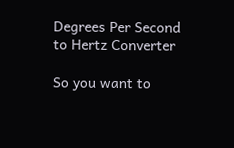Degrees Per Second to Hertz Converter

So you want to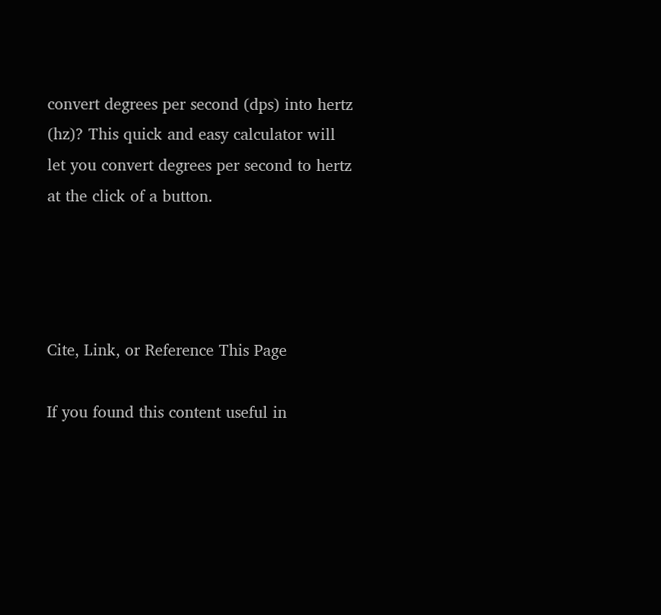convert degrees per second (dps) into hertz (hz)? This quick and easy calculator will let you convert degrees per second to hertz at the click of a button.




Cite, Link, or Reference This Page

If you found this content useful in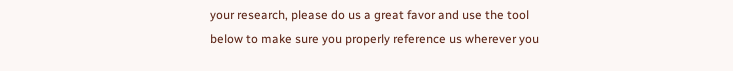your research, please do us a great favor and use the tool below to make sure you properly reference us wherever you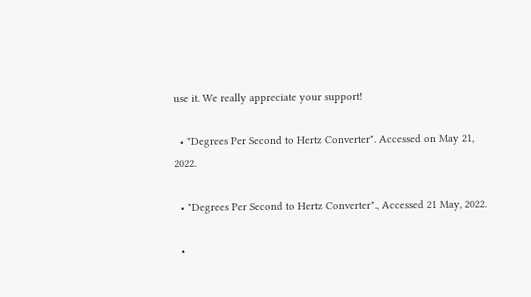use it. We really appreciate your support!

  • "Degrees Per Second to Hertz Converter". Accessed on May 21, 2022.

  • "Degrees Per Second to Hertz Converter"., Accessed 21 May, 2022.

  •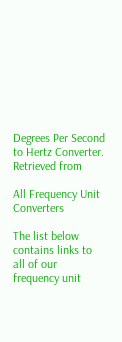Degrees Per Second to Hertz Converter. Retrieved from

All Frequency Unit Converters

The list below contains links to all of our frequency unit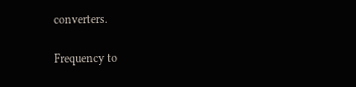converters.

Frequency to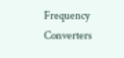Frequency Converters